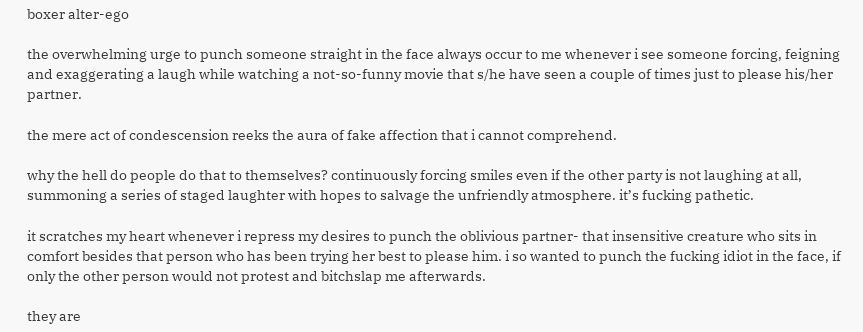boxer alter-ego

the overwhelming urge to punch someone straight in the face always occur to me whenever i see someone forcing, feigning and exaggerating a laugh while watching a not-so-funny movie that s/he have seen a couple of times just to please his/her partner.

the mere act of condescension reeks the aura of fake affection that i cannot comprehend.

why the hell do people do that to themselves? continuously forcing smiles even if the other party is not laughing at all, summoning a series of staged laughter with hopes to salvage the unfriendly atmosphere. it’s fucking pathetic.

it scratches my heart whenever i repress my desires to punch the oblivious partner- that insensitive creature who sits in comfort besides that person who has been trying her best to please him. i so wanted to punch the fucking idiot in the face, if only the other person would not protest and bitchslap me afterwards.

they are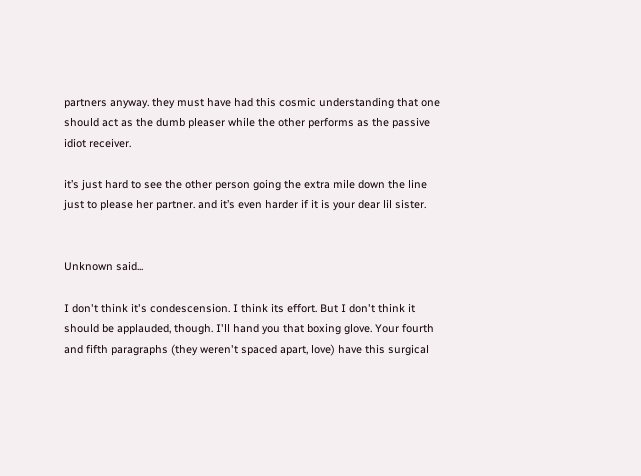partners anyway. they must have had this cosmic understanding that one should act as the dumb pleaser while the other performs as the passive idiot receiver.

it’s just hard to see the other person going the extra mile down the line just to please her partner. and it’s even harder if it is your dear lil sister.


Unknown said...

I don't think it's condescension. I think its effort. But I don't think it should be applauded, though. I'll hand you that boxing glove. Your fourth and fifth paragraphs (they weren't spaced apart, love) have this surgical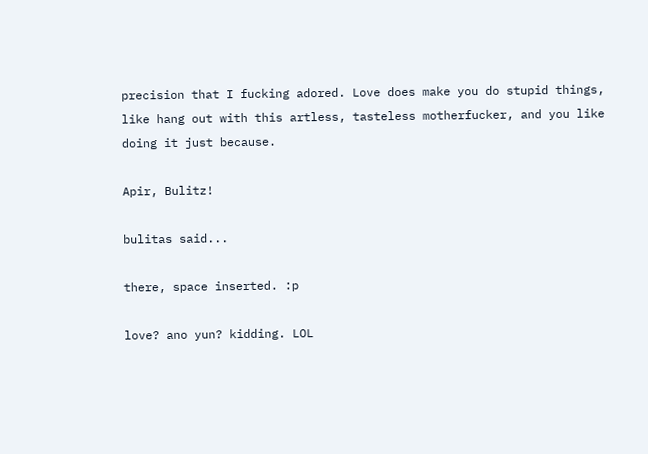precision that I fucking adored. Love does make you do stupid things, like hang out with this artless, tasteless motherfucker, and you like doing it just because.

Apir, Bulitz!

bulitas said...

there, space inserted. :p

love? ano yun? kidding. LOL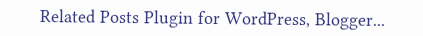Related Posts Plugin for WordPress, Blogger...